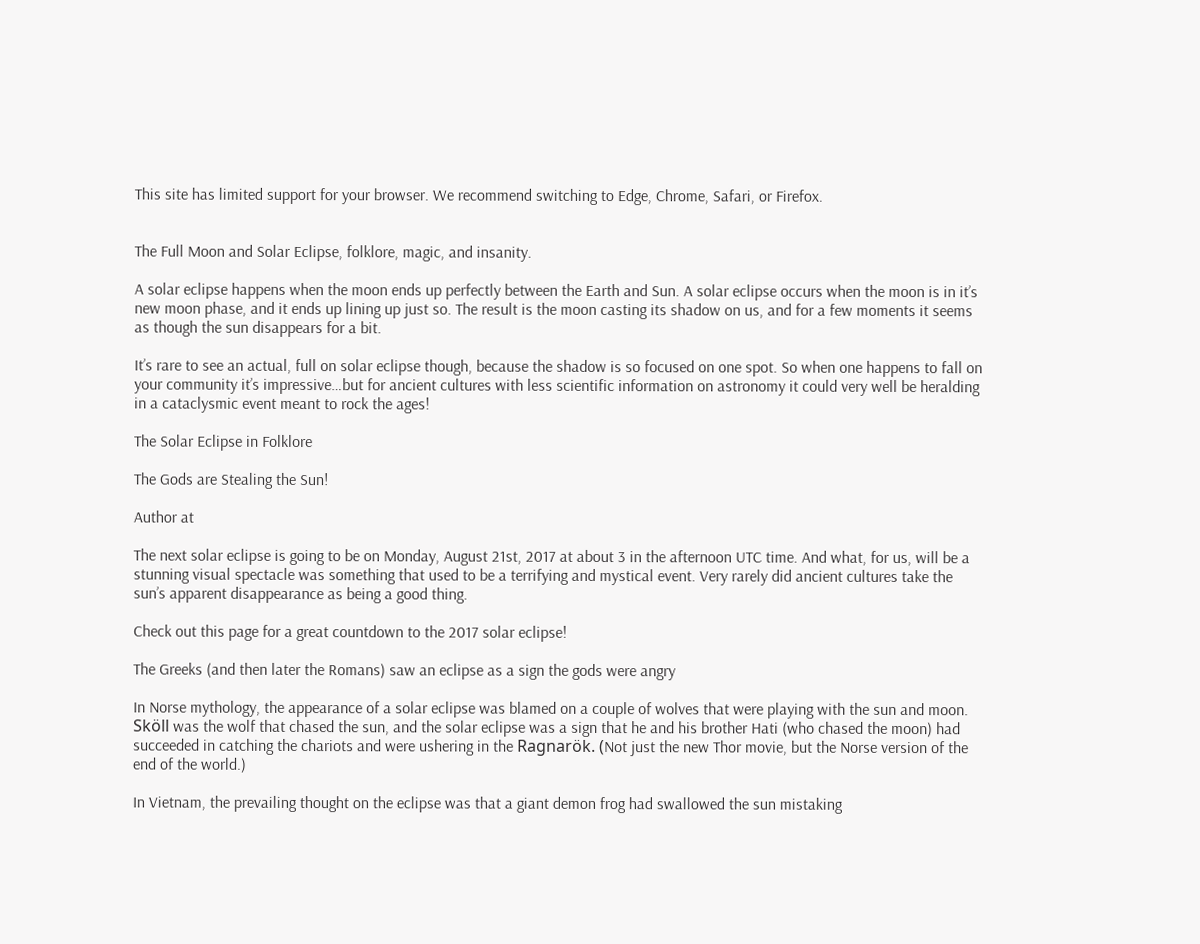This site has limited support for your browser. We recommend switching to Edge, Chrome, Safari, or Firefox.


The Full Moon and Solar Eclipse, folklore, magic, and insanity.

A solar eclipse happens when the moon ends up perfectly between the Earth and Sun. A solar eclipse occurs when the moon is in it’s new moon phase, and it ends up lining up just so. The result is the moon casting its shadow on us, and for a few moments it seems as though the sun disappears for a bit.

It’s rare to see an actual, full on solar eclipse though, because the shadow is so focused on one spot. So when one happens to fall on your community it’s impressive…but for ancient cultures with less scientific information on astronomy it could very well be heralding in a cataclysmic event meant to rock the ages!

The Solar Eclipse in Folklore

The Gods are Stealing the Sun!

Author at

The next solar eclipse is going to be on Monday, August 21st, 2017 at about 3 in the afternoon UTC time. And what, for us, will be a stunning visual spectacle was something that used to be a terrifying and mystical event. Very rarely did ancient cultures take the sun’s apparent disappearance as being a good thing.

Check out this page for a great countdown to the 2017 solar eclipse!

The Greeks (and then later the Romans) saw an eclipse as a sign the gods were angry

In Norse mythology, the appearance of a solar eclipse was blamed on a couple of wolves that were playing with the sun and moon. Sköll was the wolf that chased the sun, and the solar eclipse was a sign that he and his brother Hati (who chased the moon) had succeeded in catching the chariots and were ushering in the Ragnarök. (Not just the new Thor movie, but the Norse version of the end of the world.)

In Vietnam, the prevailing thought on the eclipse was that a giant demon frog had swallowed the sun mistaking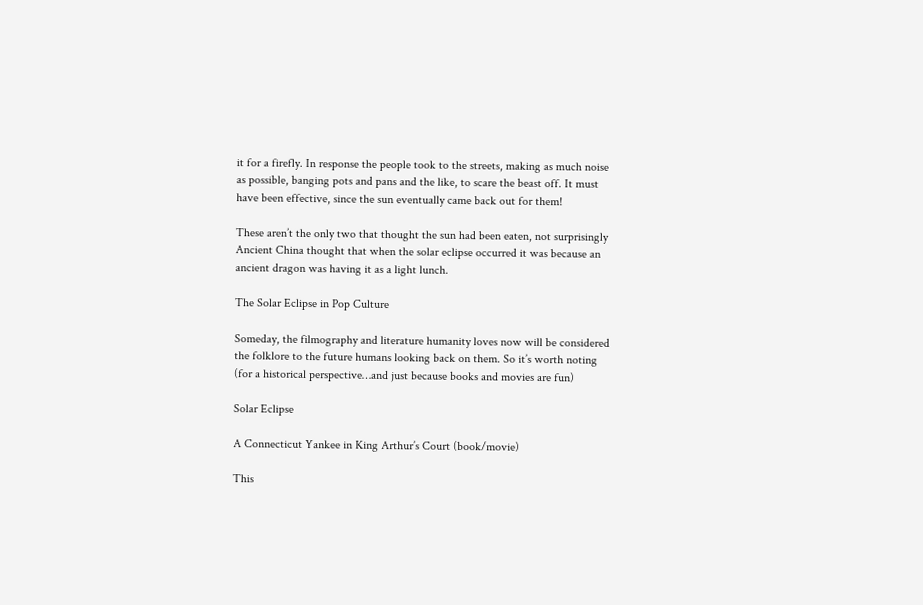it for a firefly. In response the people took to the streets, making as much noise as possible, banging pots and pans and the like, to scare the beast off. It must have been effective, since the sun eventually came back out for them!

These aren’t the only two that thought the sun had been eaten, not surprisingly Ancient China thought that when the solar eclipse occurred it was because an ancient dragon was having it as a light lunch.

The Solar Eclipse in Pop Culture

Someday, the filmography and literature humanity loves now will be considered the folklore to the future humans looking back on them. So it’s worth noting (for a historical perspective…and just because books and movies are fun)

Solar Eclipse

A Connecticut Yankee in King Arthur’s Court (book/movie)

This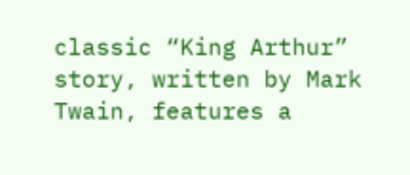classic “King Arthur” story, written by Mark Twain, features a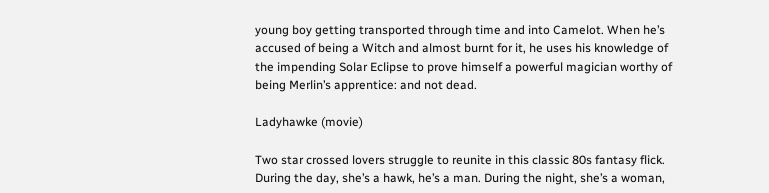young boy getting transported through time and into Camelot. When he’s accused of being a Witch and almost burnt for it, he uses his knowledge of the impending Solar Eclipse to prove himself a powerful magician worthy of being Merlin’s apprentice: and not dead.

Ladyhawke (movie)

Two star crossed lovers struggle to reunite in this classic 80s fantasy flick. During the day, she’s a hawk, he’s a man. During the night, she’s a woman,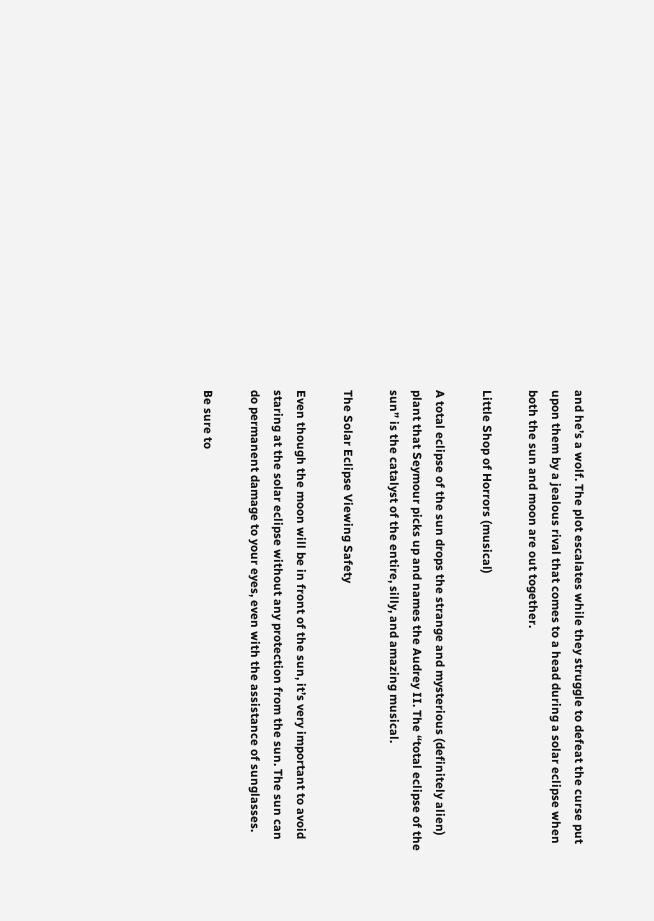and he’s a wolf. The plot escalates while they struggle to defeat the curse put upon them by a jealous rival that comes to a head during a solar eclipse when both the sun and moon are out together.

Little Shop of Horrors (musical)

A total eclipse of the sun drops the strange and mysterious (definitely alien) plant that Seymour picks up and names the Audrey II. The “total eclipse of the sun” is the catalyst of the entire, silly, and amazing musical.

The Solar Eclipse Viewing Safety

Even though the moon will be in front of the sun, it’s very important to avoid staring at the solar eclipse without any protection from the sun. The sun can do permanent damage to your eyes, even with the assistance of sunglasses.

Be sure to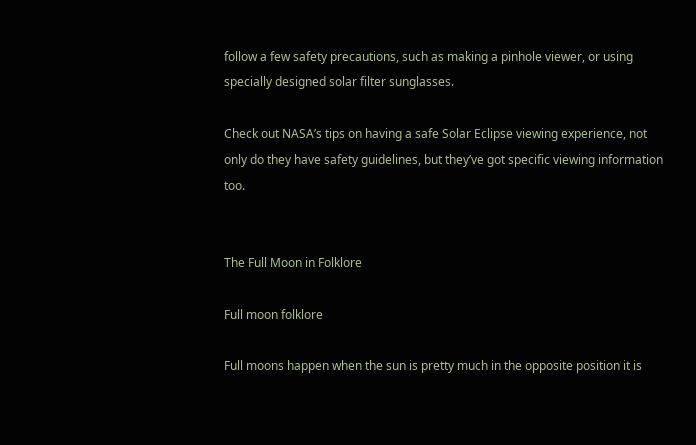follow a few safety precautions, such as making a pinhole viewer, or using specially designed solar filter sunglasses.

Check out NASA’s tips on having a safe Solar Eclipse viewing experience, not only do they have safety guidelines, but they’ve got specific viewing information too.


The Full Moon in Folklore

Full moon folklore

Full moons happen when the sun is pretty much in the opposite position it is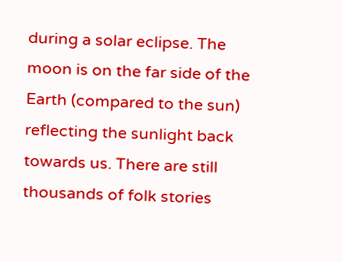during a solar eclipse. The moon is on the far side of the Earth (compared to the sun) reflecting the sunlight back towards us. There are still thousands of folk stories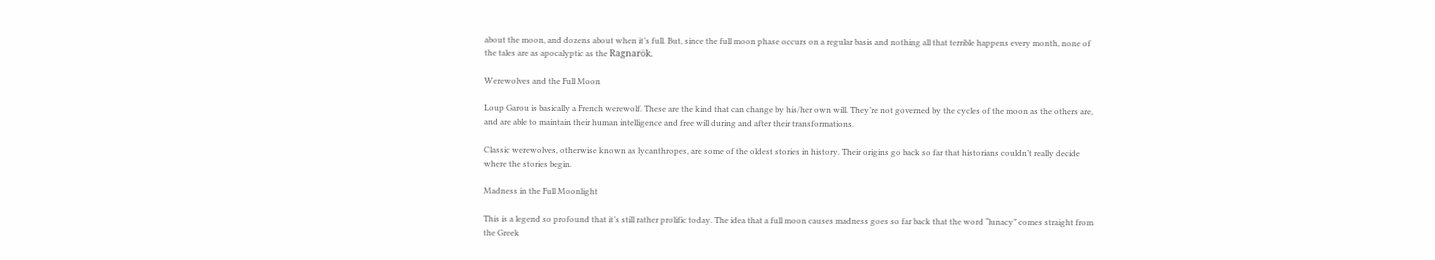about the moon, and dozens about when it’s full. But, since the full moon phase occurs on a regular basis and nothing all that terrible happens every month, none of the tales are as apocalyptic as the Ragnarök.

Werewolves and the Full Moon

Loup Garou is basically a French werewolf. These are the kind that can change by his/her own will. They’re not governed by the cycles of the moon as the others are, and are able to maintain their human intelligence and free will during and after their transformations.

Classic werewolves, otherwise known as lycanthropes, are some of the oldest stories in history. Their origins go back so far that historians couldn’t really decide where the stories begin.

Madness in the Full Moonlight

This is a legend so profound that it’s still rather prolific today. The idea that a full moon causes madness goes so far back that the word “lunacy” comes straight from the Greek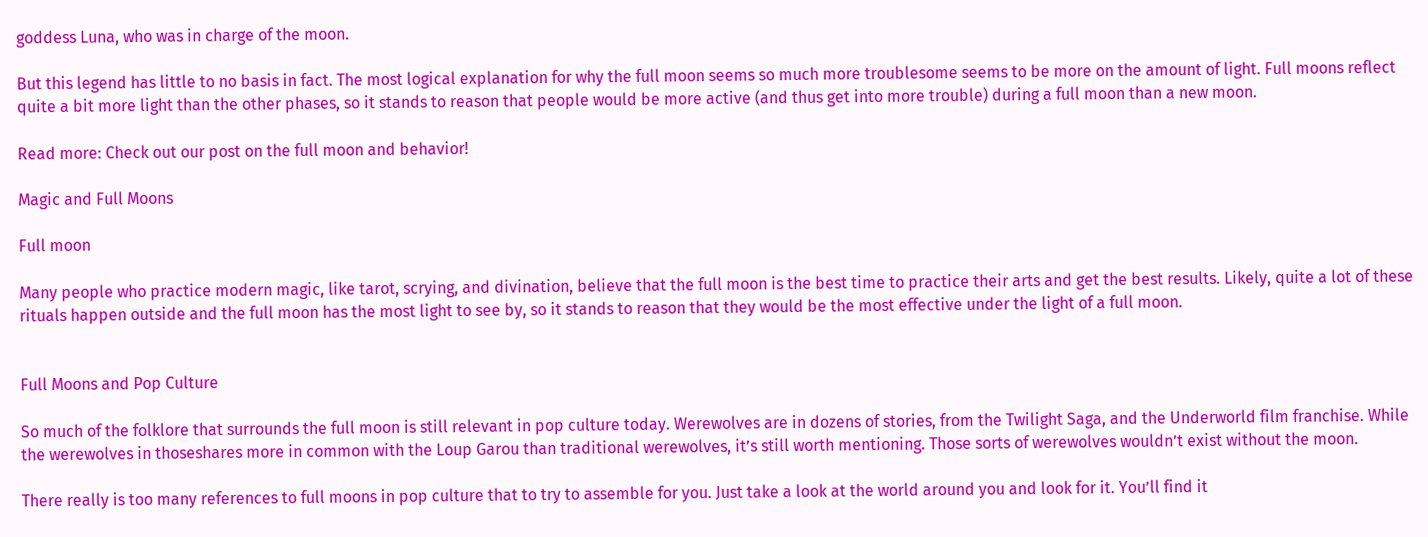goddess Luna, who was in charge of the moon.

But this legend has little to no basis in fact. The most logical explanation for why the full moon seems so much more troublesome seems to be more on the amount of light. Full moons reflect quite a bit more light than the other phases, so it stands to reason that people would be more active (and thus get into more trouble) during a full moon than a new moon.

Read more: Check out our post on the full moon and behavior!

Magic and Full Moons

Full moon

Many people who practice modern magic, like tarot, scrying, and divination, believe that the full moon is the best time to practice their arts and get the best results. Likely, quite a lot of these rituals happen outside and the full moon has the most light to see by, so it stands to reason that they would be the most effective under the light of a full moon.


Full Moons and Pop Culture

So much of the folklore that surrounds the full moon is still relevant in pop culture today. Werewolves are in dozens of stories, from the Twilight Saga, and the Underworld film franchise. While the werewolves in thoseshares more in common with the Loup Garou than traditional werewolves, it’s still worth mentioning. Those sorts of werewolves wouldn’t exist without the moon.

There really is too many references to full moons in pop culture that to try to assemble for you. Just take a look at the world around you and look for it. You’ll find it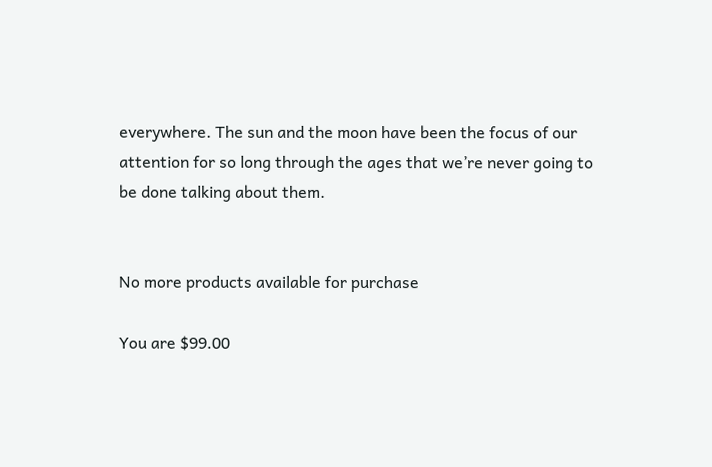everywhere. The sun and the moon have been the focus of our attention for so long through the ages that we’re never going to be done talking about them.


No more products available for purchase

You are $99.00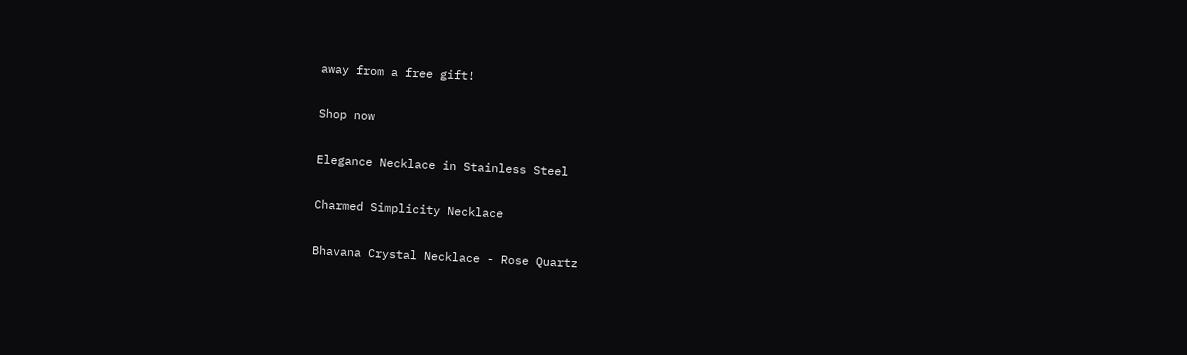away from a free gift!

Shop now

Elegance Necklace in Stainless Steel

Charmed Simplicity Necklace

Bhavana Crystal Necklace - Rose Quartz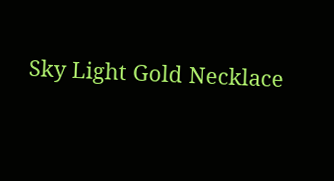Sky Light Gold Necklace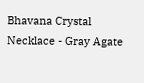Bhavana Crystal Necklace - Gray Agate